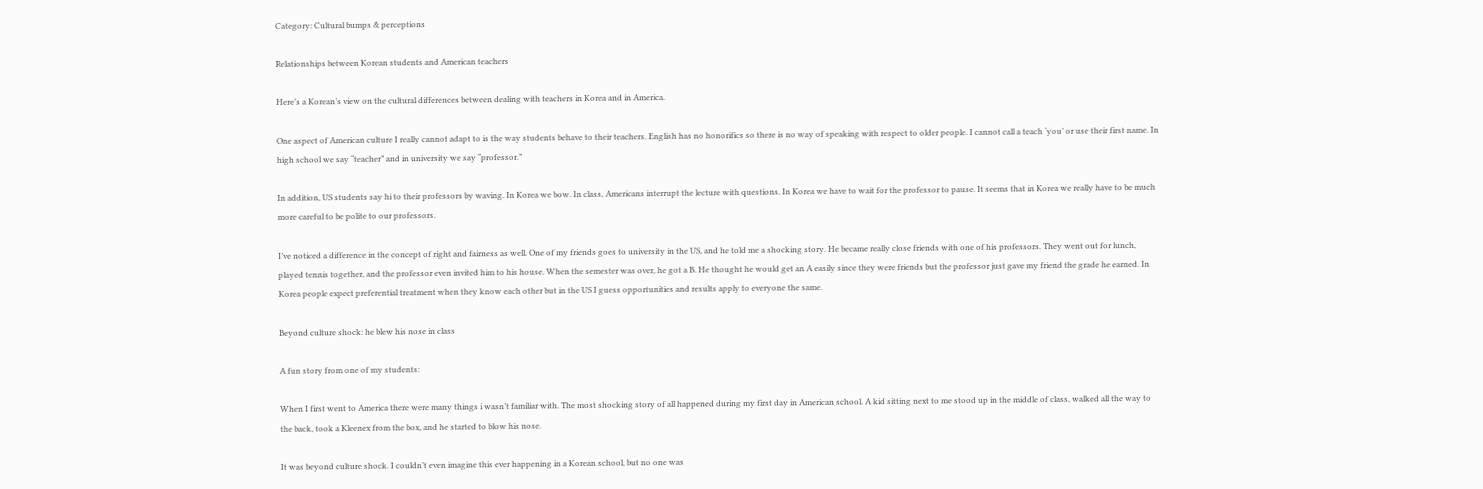Category: Cultural bumps & perceptions

Relationships between Korean students and American teachers

Here’s a Korean’s view on the cultural differences between dealing with teachers in Korea and in America.

One aspect of American culture I really cannot adapt to is the way students behave to their teachers. English has no honorifics so there is no way of speaking with respect to older people. I cannot call a teach ‘you’ or use their first name. In high school we say “teacher” and in university we say “professor.”

In addition, US students say hi to their professors by waving. In Korea we bow. In class, Americans interrupt the lecture with questions. In Korea we have to wait for the professor to pause. It seems that in Korea we really have to be much more careful to be polite to our professors.

I’ve noticed a difference in the concept of right and fairness as well. One of my friends goes to university in the US, and he told me a shocking story. He became really close friends with one of his professors. They went out for lunch, played tennis together, and the professor even invited him to his house. When the semester was over, he got a B. He thought he would get an A easily since they were friends but the professor just gave my friend the grade he earned. In Korea people expect preferential treatment when they know each other but in the US I guess opportunities and results apply to everyone the same.

Beyond culture shock: he blew his nose in class

A fun story from one of my students:

When I first went to America there were many things i wasn’t familiar with. The most shocking story of all happened during my first day in American school. A kid sitting next to me stood up in the middle of class, walked all the way to the back, took a Kleenex from the box, and he started to blow his nose.

It was beyond culture shock. I couldn’t even imagine this ever happening in a Korean school, but no one was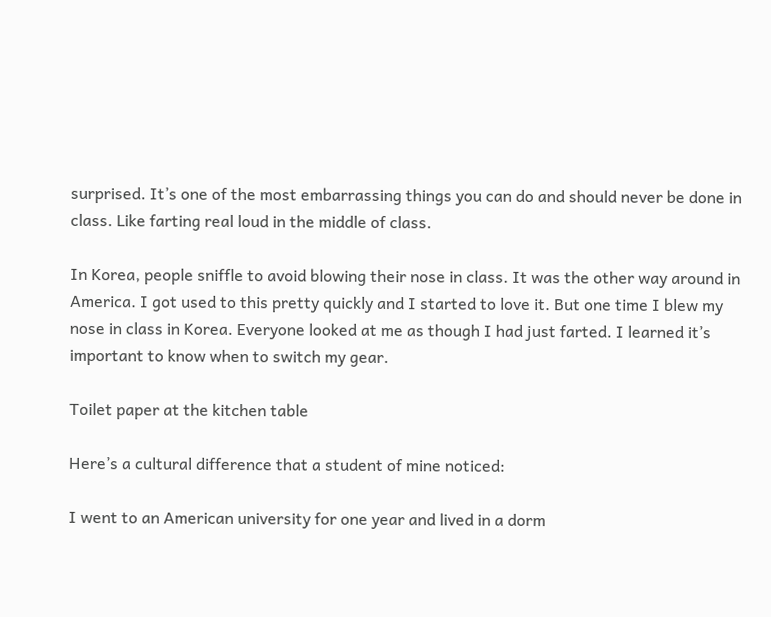surprised. It’s one of the most embarrassing things you can do and should never be done in class. Like farting real loud in the middle of class.

In Korea, people sniffle to avoid blowing their nose in class. It was the other way around in America. I got used to this pretty quickly and I started to love it. But one time I blew my nose in class in Korea. Everyone looked at me as though I had just farted. I learned it’s important to know when to switch my gear.

Toilet paper at the kitchen table

Here’s a cultural difference that a student of mine noticed:

I went to an American university for one year and lived in a dorm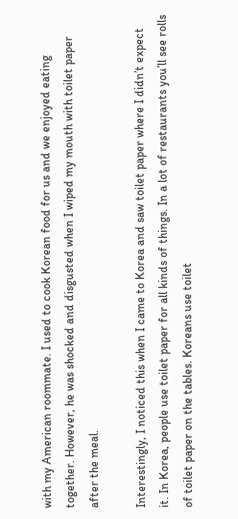with my American roommate. I used to cook Korean food for us and we enjoyed eating together. However, he was shocked and disgusted when I wiped my mouth with toilet paper after the meal.

Interestingly, I noticed this when I came to Korea and saw toilet paper where I didn’t expect it. In Korea, people use toilet paper for all kinds of things. In a lot of restaurants you’ll see rolls of toilet paper on the tables. Koreans use toilet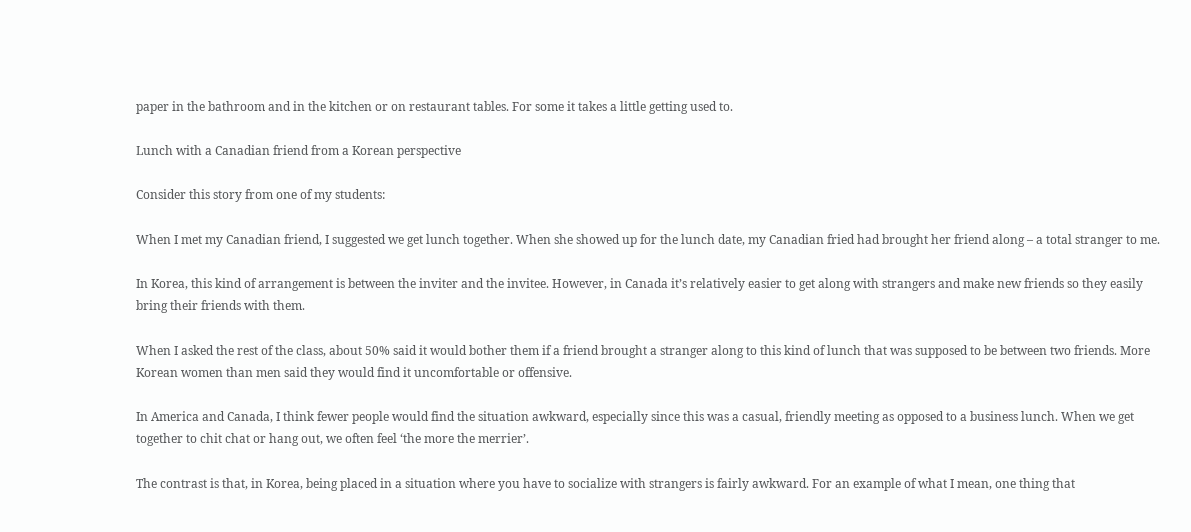paper in the bathroom and in the kitchen or on restaurant tables. For some it takes a little getting used to.

Lunch with a Canadian friend from a Korean perspective

Consider this story from one of my students:

When I met my Canadian friend, I suggested we get lunch together. When she showed up for the lunch date, my Canadian fried had brought her friend along – a total stranger to me.

In Korea, this kind of arrangement is between the inviter and the invitee. However, in Canada it’s relatively easier to get along with strangers and make new friends so they easily bring their friends with them.

When I asked the rest of the class, about 50% said it would bother them if a friend brought a stranger along to this kind of lunch that was supposed to be between two friends. More Korean women than men said they would find it uncomfortable or offensive.

In America and Canada, I think fewer people would find the situation awkward, especially since this was a casual, friendly meeting as opposed to a business lunch. When we get together to chit chat or hang out, we often feel ‘the more the merrier’.

The contrast is that, in Korea, being placed in a situation where you have to socialize with strangers is fairly awkward. For an example of what I mean, one thing that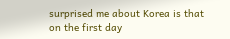surprised me about Korea is that on the first day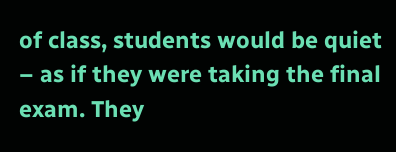of class, students would be quiet – as if they were taking the final exam. They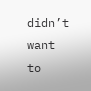didn’t want to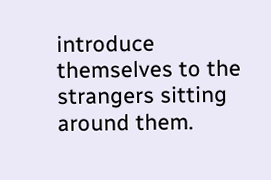introduce themselves to the strangers sitting around them.